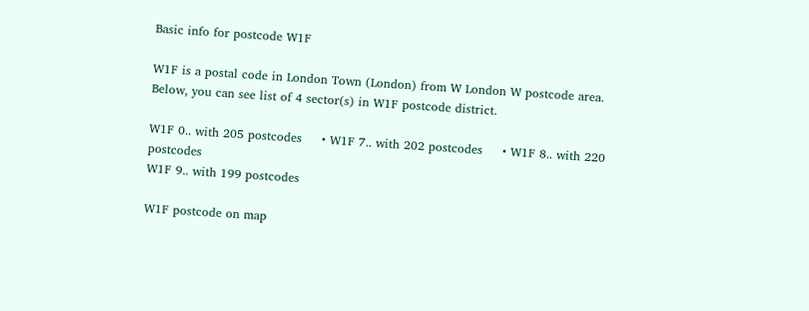Basic info for postcode W1F

W1F is a postal code in London Town (London) from W London W postcode area. Below, you can see list of 4 sector(s) in W1F postcode district.

W1F 0.. with 205 postcodes     • W1F 7.. with 202 postcodes     • W1F 8.. with 220 postcodes
W1F 9.. with 199 postcodes

W1F postcode on map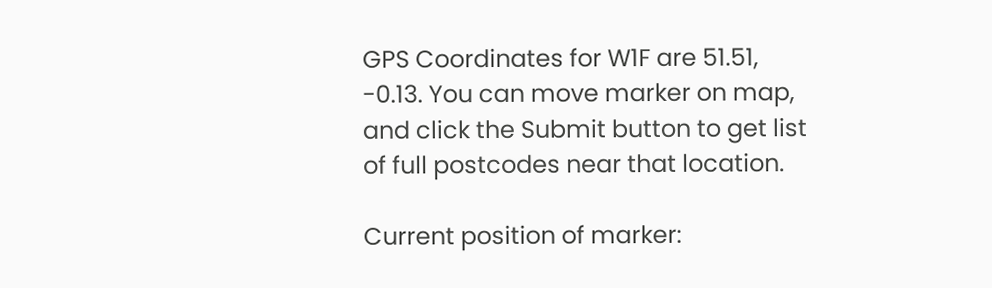GPS Coordinates for W1F are 51.51, -0.13. You can move marker on map, and click the Submit button to get list of full postcodes near that location.

Current position of marker: